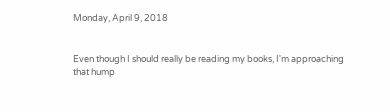Monday, April 9, 2018


Even though I should really be reading my books, I'm approaching that hump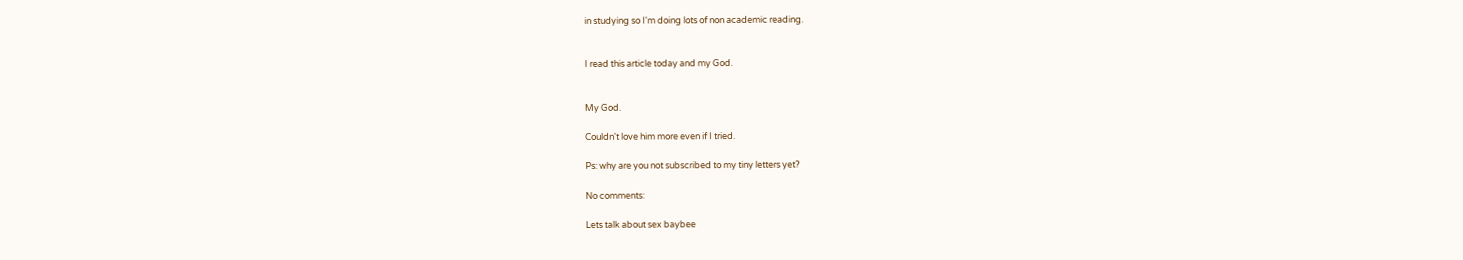in studying so I'm doing lots of non academic reading.


I read this article today and my God.


My God.

Couldn't love him more even if I tried.

Ps: why are you not subscribed to my tiny letters yet?

No comments:

Lets talk about sex baybee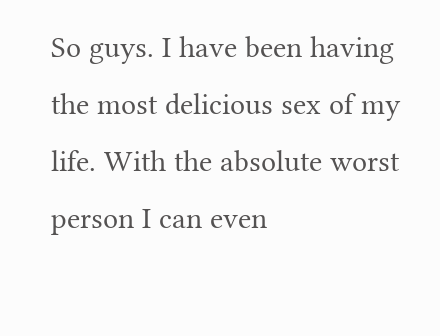So guys. I have been having the most delicious sex of my life. With the absolute worst person I can even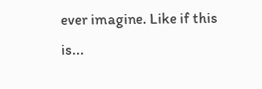ever imagine. Like if this is...